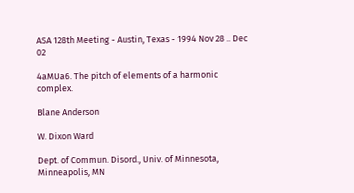ASA 128th Meeting - Austin, Texas - 1994 Nov 28 .. Dec 02

4aMUa6. The pitch of elements of a harmonic complex.

Blane Anderson

W. Dixon Ward

Dept. of Commun. Disord., Univ. of Minnesota, Minneapolis, MN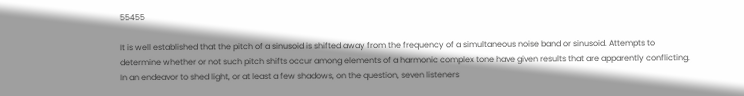55455

It is well established that the pitch of a sinusoid is shifted away from the frequency of a simultaneous noise band or sinusoid. Attempts to determine whether or not such pitch shifts occur among elements of a harmonic complex tone have given results that are apparently conflicting. In an endeavor to shed light, or at least a few shadows, on the question, seven listeners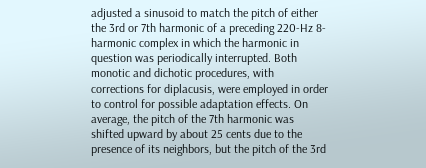adjusted a sinusoid to match the pitch of either the 3rd or 7th harmonic of a preceding 220-Hz 8-harmonic complex in which the harmonic in question was periodically interrupted. Both monotic and dichotic procedures, with corrections for diplacusis, were employed in order to control for possible adaptation effects. On average, the pitch of the 7th harmonic was shifted upward by about 25 cents due to the presence of its neighbors, but the pitch of the 3rd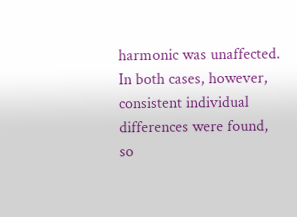harmonic was unaffected. In both cases, however, consistent individual differences were found, so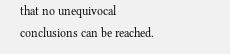that no unequivocal conclusions can be reached.